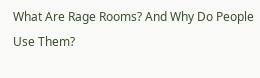What Are Rage Rooms? And Why Do People Use Them?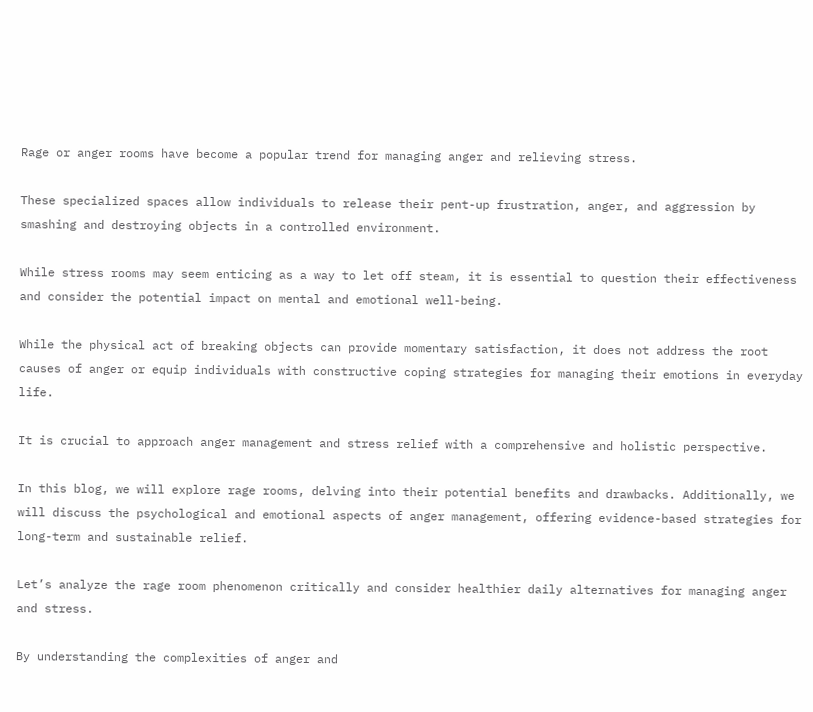Rage or anger rooms have become a popular trend for managing anger and relieving stress.

These specialized spaces allow individuals to release their pent-up frustration, anger, and aggression by smashing and destroying objects in a controlled environment.

While stress rooms may seem enticing as a way to let off steam, it is essential to question their effectiveness and consider the potential impact on mental and emotional well-being.

While the physical act of breaking objects can provide momentary satisfaction, it does not address the root causes of anger or equip individuals with constructive coping strategies for managing their emotions in everyday life.

It is crucial to approach anger management and stress relief with a comprehensive and holistic perspective.

In this blog, we will explore rage rooms, delving into their potential benefits and drawbacks. Additionally, we will discuss the psychological and emotional aspects of anger management, offering evidence-based strategies for long-term and sustainable relief.

Let’s analyze the rage room phenomenon critically and consider healthier daily alternatives for managing anger and stress.

By understanding the complexities of anger and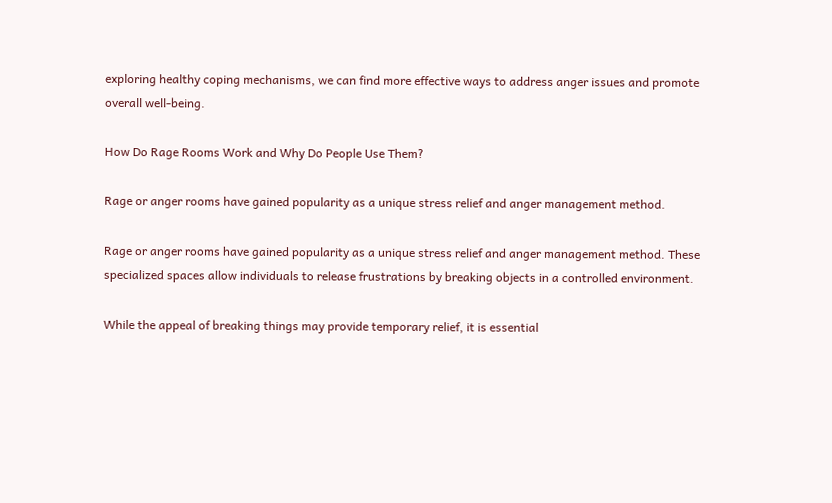exploring healthy coping mechanisms, we can find more effective ways to address anger issues and promote overall well-being.

How Do Rage Rooms Work and Why Do People Use Them?

Rage or anger rooms have gained popularity as a unique stress relief and anger management method.

Rage or anger rooms have gained popularity as a unique stress relief and anger management method. These specialized spaces allow individuals to release frustrations by breaking objects in a controlled environment.

While the appeal of breaking things may provide temporary relief, it is essential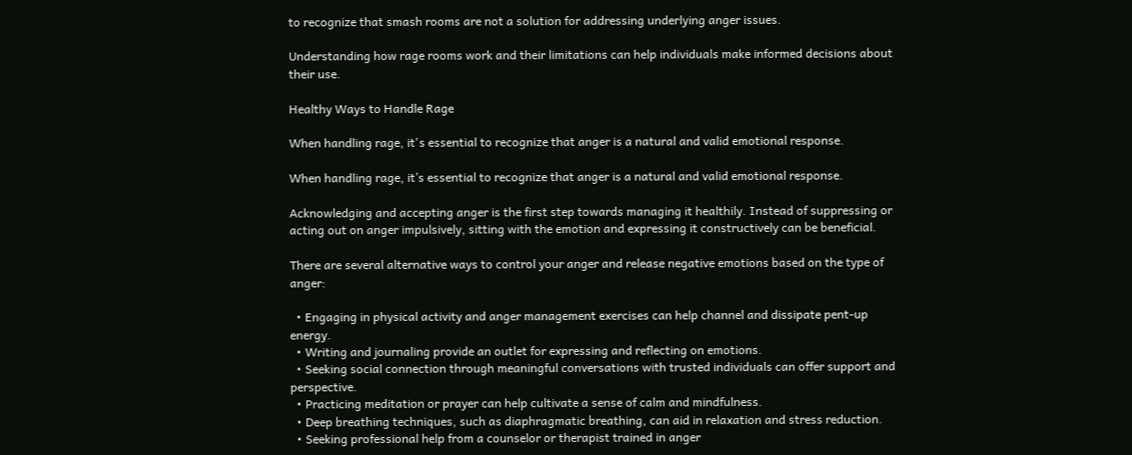to recognize that smash rooms are not a solution for addressing underlying anger issues.

Understanding how rage rooms work and their limitations can help individuals make informed decisions about their use.

Healthy Ways to Handle Rage

When handling rage, it's essential to recognize that anger is a natural and valid emotional response.

When handling rage, it’s essential to recognize that anger is a natural and valid emotional response.

Acknowledging and accepting anger is the first step towards managing it healthily. Instead of suppressing or acting out on anger impulsively, sitting with the emotion and expressing it constructively can be beneficial.

There are several alternative ways to control your anger and release negative emotions based on the type of anger:

  • Engaging in physical activity and anger management exercises can help channel and dissipate pent-up energy.
  • Writing and journaling provide an outlet for expressing and reflecting on emotions.
  • Seeking social connection through meaningful conversations with trusted individuals can offer support and perspective.
  • Practicing meditation or prayer can help cultivate a sense of calm and mindfulness.
  • Deep breathing techniques, such as diaphragmatic breathing, can aid in relaxation and stress reduction.
  • Seeking professional help from a counselor or therapist trained in anger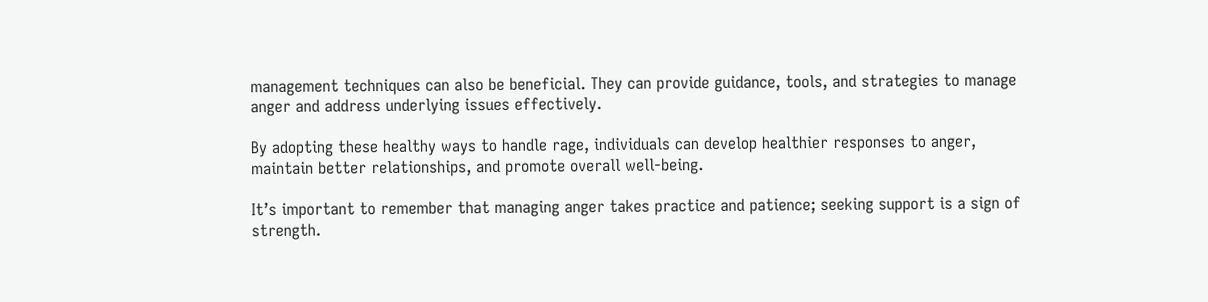management techniques can also be beneficial. They can provide guidance, tools, and strategies to manage anger and address underlying issues effectively.

By adopting these healthy ways to handle rage, individuals can develop healthier responses to anger, maintain better relationships, and promote overall well-being.

It’s important to remember that managing anger takes practice and patience; seeking support is a sign of strength.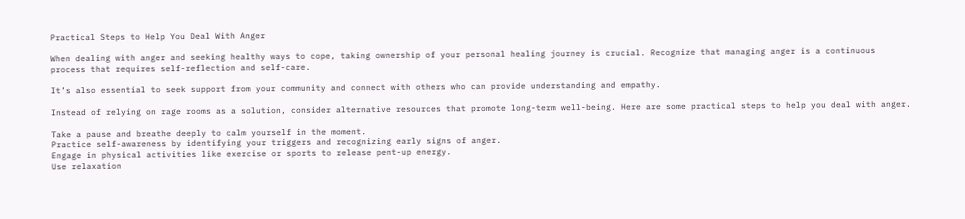Practical Steps to Help You Deal With Anger

When dealing with anger and seeking healthy ways to cope, taking ownership of your personal healing journey is crucial. Recognize that managing anger is a continuous process that requires self-reflection and self-care.

It’s also essential to seek support from your community and connect with others who can provide understanding and empathy.

Instead of relying on rage rooms as a solution, consider alternative resources that promote long-term well-being. Here are some practical steps to help you deal with anger.

Take a pause and breathe deeply to calm yourself in the moment.
Practice self-awareness by identifying your triggers and recognizing early signs of anger.
Engage in physical activities like exercise or sports to release pent-up energy.
Use relaxation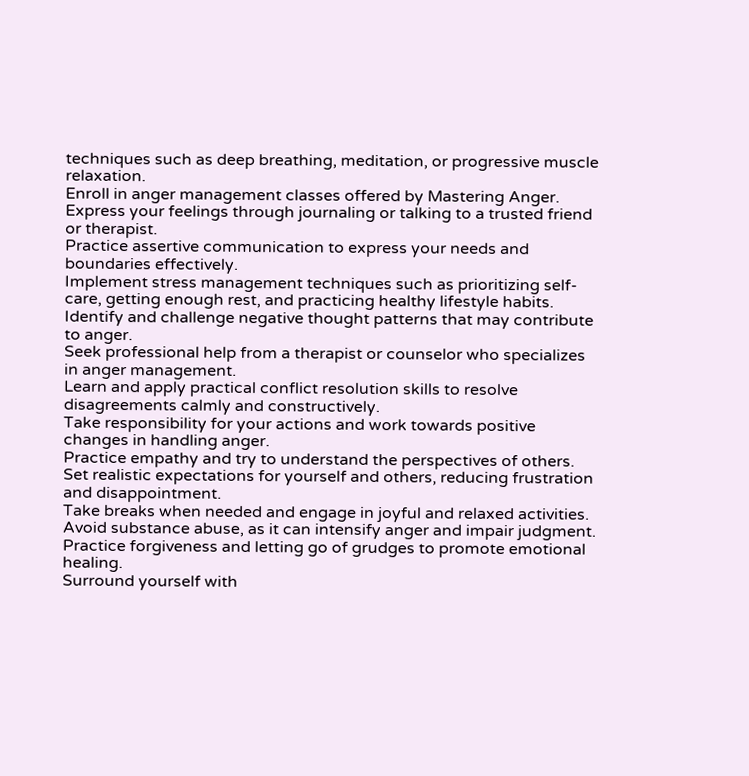techniques such as deep breathing, meditation, or progressive muscle relaxation.
Enroll in anger management classes offered by Mastering Anger.
Express your feelings through journaling or talking to a trusted friend or therapist.
Practice assertive communication to express your needs and boundaries effectively.
Implement stress management techniques such as prioritizing self-care, getting enough rest, and practicing healthy lifestyle habits.
Identify and challenge negative thought patterns that may contribute to anger.
Seek professional help from a therapist or counselor who specializes in anger management.
Learn and apply practical conflict resolution skills to resolve disagreements calmly and constructively.
Take responsibility for your actions and work towards positive changes in handling anger.
Practice empathy and try to understand the perspectives of others.
Set realistic expectations for yourself and others, reducing frustration and disappointment.
Take breaks when needed and engage in joyful and relaxed activities.
Avoid substance abuse, as it can intensify anger and impair judgment.
Practice forgiveness and letting go of grudges to promote emotional healing.
Surround yourself with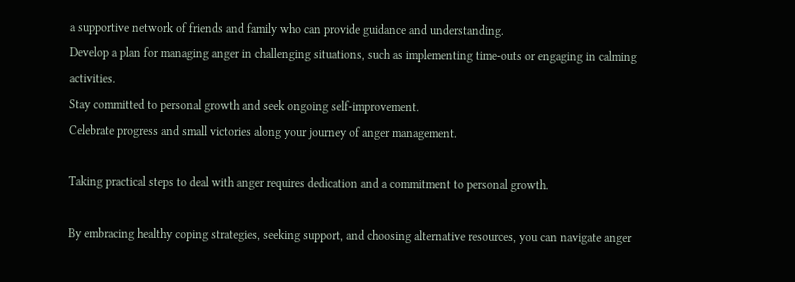a supportive network of friends and family who can provide guidance and understanding.
Develop a plan for managing anger in challenging situations, such as implementing time-outs or engaging in calming activities.
Stay committed to personal growth and seek ongoing self-improvement.
Celebrate progress and small victories along your journey of anger management.

Taking practical steps to deal with anger requires dedication and a commitment to personal growth.

By embracing healthy coping strategies, seeking support, and choosing alternative resources, you can navigate anger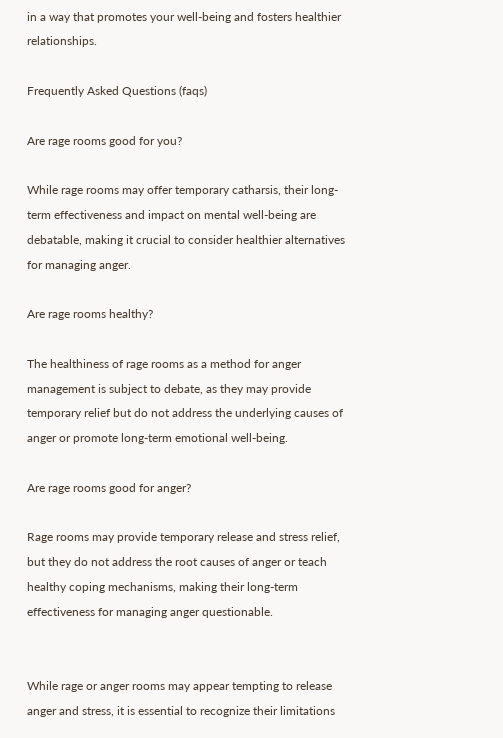in a way that promotes your well-being and fosters healthier relationships.

Frequently Asked Questions (faqs)

Are rage rooms good for you?

While rage rooms may offer temporary catharsis, their long-term effectiveness and impact on mental well-being are debatable, making it crucial to consider healthier alternatives for managing anger.

Are rage rooms healthy?

The healthiness of rage rooms as a method for anger management is subject to debate, as they may provide temporary relief but do not address the underlying causes of anger or promote long-term emotional well-being.

Are rage rooms good for anger?

Rage rooms may provide temporary release and stress relief, but they do not address the root causes of anger or teach healthy coping mechanisms, making their long-term effectiveness for managing anger questionable.


While rage or anger rooms may appear tempting to release anger and stress, it is essential to recognize their limitations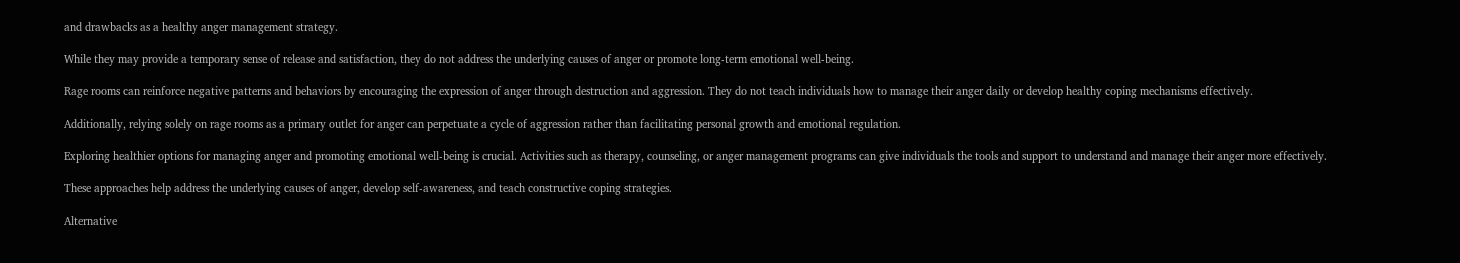and drawbacks as a healthy anger management strategy.

While they may provide a temporary sense of release and satisfaction, they do not address the underlying causes of anger or promote long-term emotional well-being.

Rage rooms can reinforce negative patterns and behaviors by encouraging the expression of anger through destruction and aggression. They do not teach individuals how to manage their anger daily or develop healthy coping mechanisms effectively.

Additionally, relying solely on rage rooms as a primary outlet for anger can perpetuate a cycle of aggression rather than facilitating personal growth and emotional regulation.

Exploring healthier options for managing anger and promoting emotional well-being is crucial. Activities such as therapy, counseling, or anger management programs can give individuals the tools and support to understand and manage their anger more effectively.

These approaches help address the underlying causes of anger, develop self-awareness, and teach constructive coping strategies.

Alternative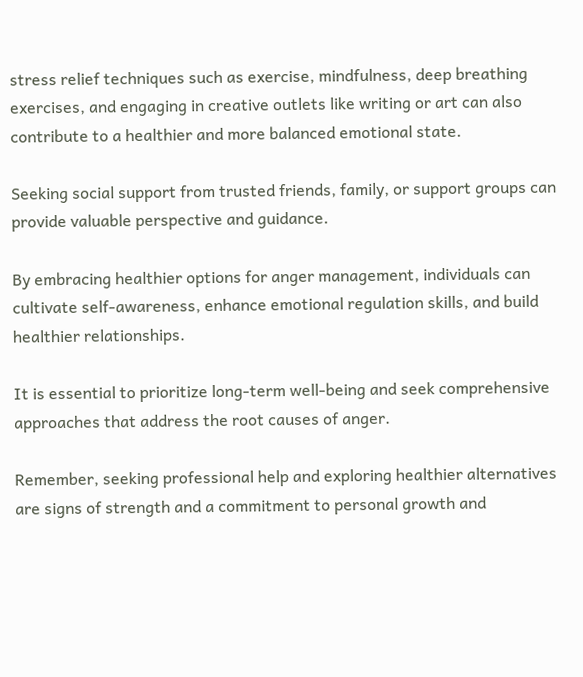stress relief techniques such as exercise, mindfulness, deep breathing exercises, and engaging in creative outlets like writing or art can also contribute to a healthier and more balanced emotional state.

Seeking social support from trusted friends, family, or support groups can provide valuable perspective and guidance.

By embracing healthier options for anger management, individuals can cultivate self-awareness, enhance emotional regulation skills, and build healthier relationships.

It is essential to prioritize long-term well-being and seek comprehensive approaches that address the root causes of anger.

Remember, seeking professional help and exploring healthier alternatives are signs of strength and a commitment to personal growth and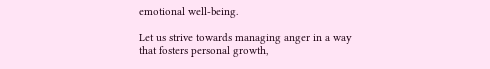emotional well-being.

Let us strive towards managing anger in a way that fosters personal growth,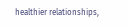healthier relationships,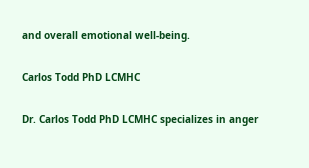and overall emotional well-being.

Carlos Todd PhD LCMHC

Dr. Carlos Todd PhD LCMHC specializes in anger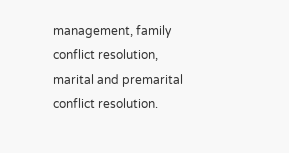management, family conflict resolution, marital and premarital conflict resolution.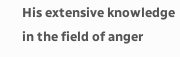His extensive knowledge in the field of anger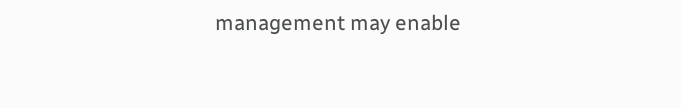management may enable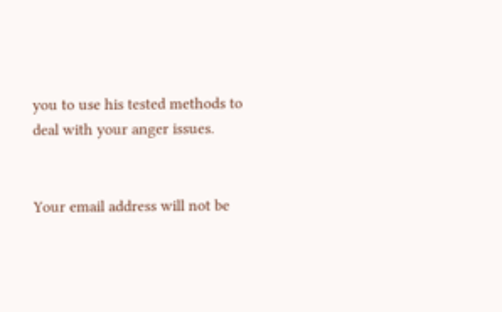you to use his tested methods to deal with your anger issues.


Your email address will not be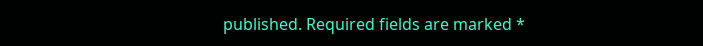published. Required fields are marked *